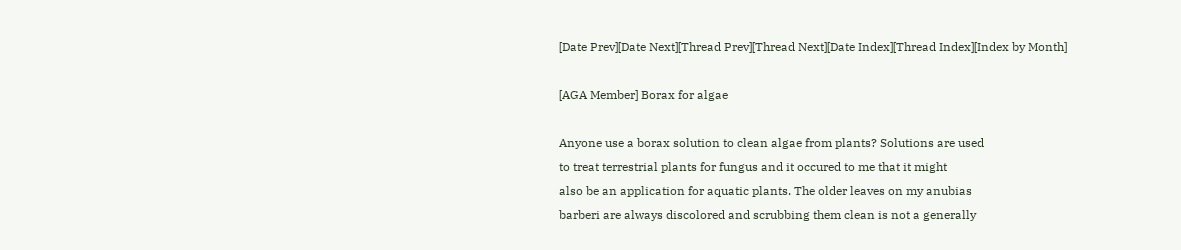[Date Prev][Date Next][Thread Prev][Thread Next][Date Index][Thread Index][Index by Month]

[AGA Member] Borax for algae

Anyone use a borax solution to clean algae from plants? Solutions are used
to treat terrestrial plants for fungus and it occured to me that it might
also be an application for aquatic plants. The older leaves on my anubias
barberi are always discolored and scrubbing them clean is not a generally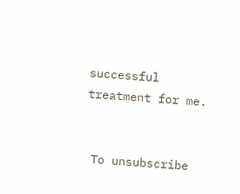successful treatment for me.


 To unsubscribe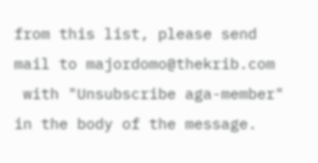from this list, please send mail to majordomo@thekrib.com
 with "Unsubscribe aga-member" in the body of the message.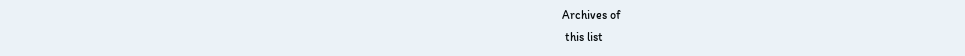Archives of
 this list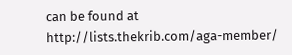can be found at http://lists.thekrib.com/aga-member/